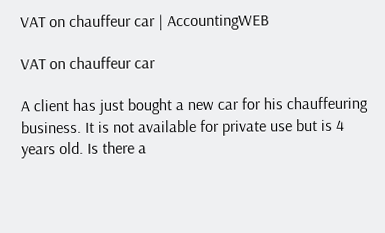VAT on chauffeur car | AccountingWEB

VAT on chauffeur car

A client has just bought a new car for his chauffeuring business. It is not available for private use but is 4 years old. Is there a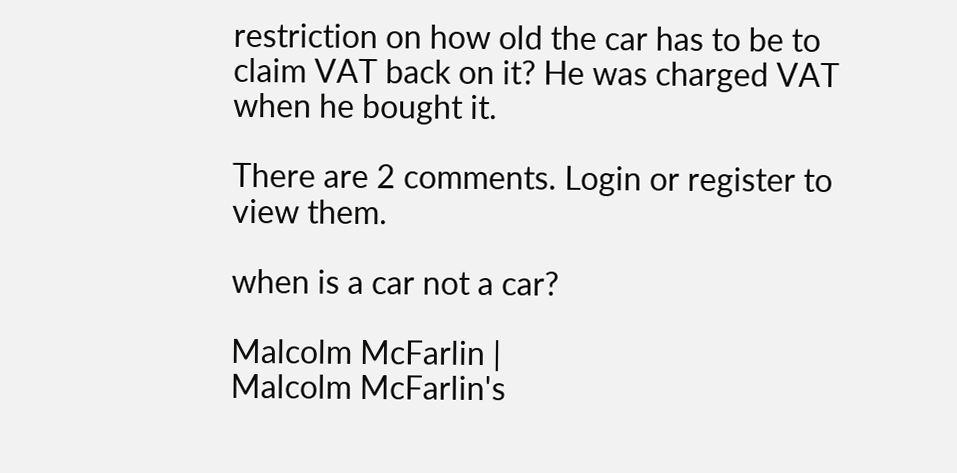restriction on how old the car has to be to claim VAT back on it? He was charged VAT when he bought it.

There are 2 comments. Login or register to view them.

when is a car not a car?

Malcolm McFarlin |
Malcolm McFarlin's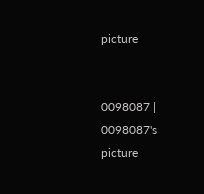picture


0098087 |
0098087's picture